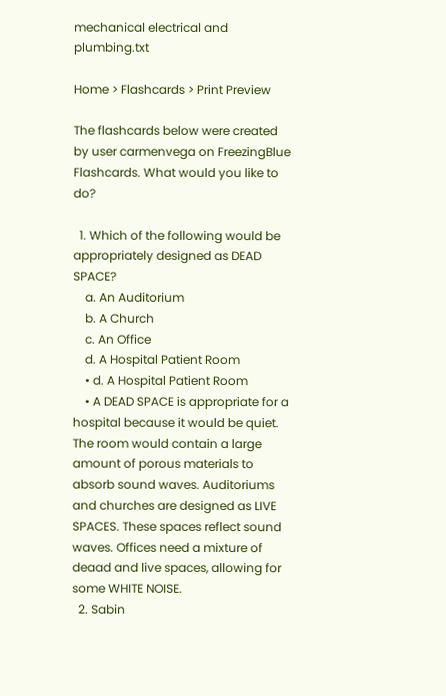mechanical electrical and plumbing.txt

Home > Flashcards > Print Preview

The flashcards below were created by user carmenvega on FreezingBlue Flashcards. What would you like to do?

  1. Which of the following would be appropriately designed as DEAD SPACE?
    a. An Auditorium
    b. A Church
    c. An Office
    d. A Hospital Patient Room
    • d. A Hospital Patient Room
    • A DEAD SPACE is appropriate for a hospital because it would be quiet. The room would contain a large amount of porous materials to absorb sound waves. Auditoriums and churches are designed as LIVE SPACES. These spaces reflect sound waves. Offices need a mixture of deaad and live spaces, allowing for some WHITE NOISE.
  2. Sabin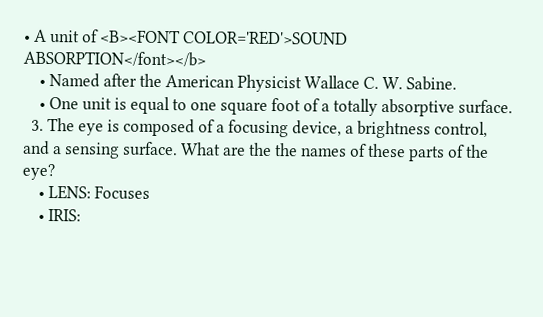• A unit of <B><FONT COLOR='RED'>SOUND ABSORPTION</font></b>
    • Named after the American Physicist Wallace C. W. Sabine.
    • One unit is equal to one square foot of a totally absorptive surface.
  3. The eye is composed of a focusing device, a brightness control, and a sensing surface. What are the the names of these parts of the eye?
    • LENS: Focuses
    • IRIS: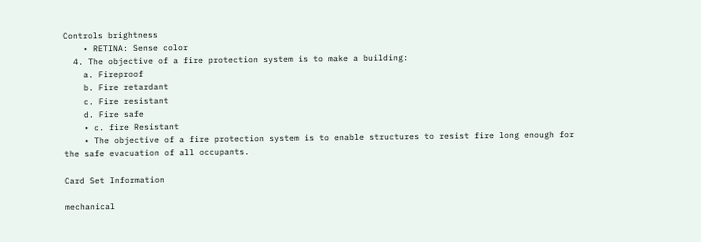Controls brightness
    • RETINA: Sense color
  4. The objective of a fire protection system is to make a building:
    a. Fireproof
    b. Fire retardant
    c. Fire resistant
    d. Fire safe
    • c. fire Resistant
    • The objective of a fire protection system is to enable structures to resist fire long enough for the safe evacuation of all occupants.

Card Set Information

mechanical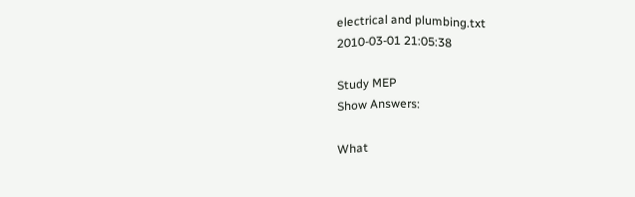electrical and plumbing.txt
2010-03-01 21:05:38

Study MEP
Show Answers:

What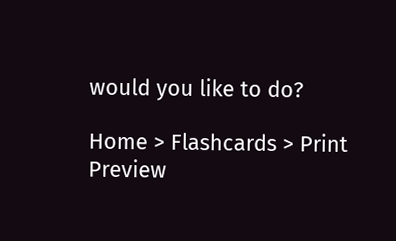would you like to do?

Home > Flashcards > Print Preview